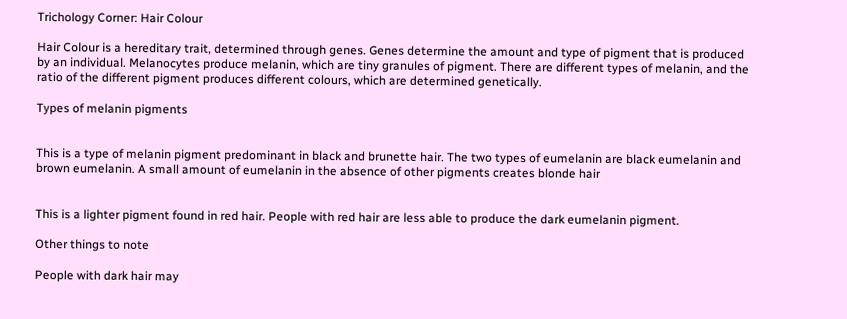Trichology Corner: Hair Colour

Hair Colour is a hereditary trait, determined through genes. Genes determine the amount and type of pigment that is produced by an individual. Melanocytes produce melanin, which are tiny granules of pigment. There are different types of melanin, and the ratio of the different pigment produces different colours, which are determined genetically.

Types of melanin pigments


This is a type of melanin pigment predominant in black and brunette hair. The two types of eumelanin are black eumelanin and brown eumelanin. A small amount of eumelanin in the absence of other pigments creates blonde hair


This is a lighter pigment found in red hair. People with red hair are less able to produce the dark eumelanin pigment.

Other things to note

People with dark hair may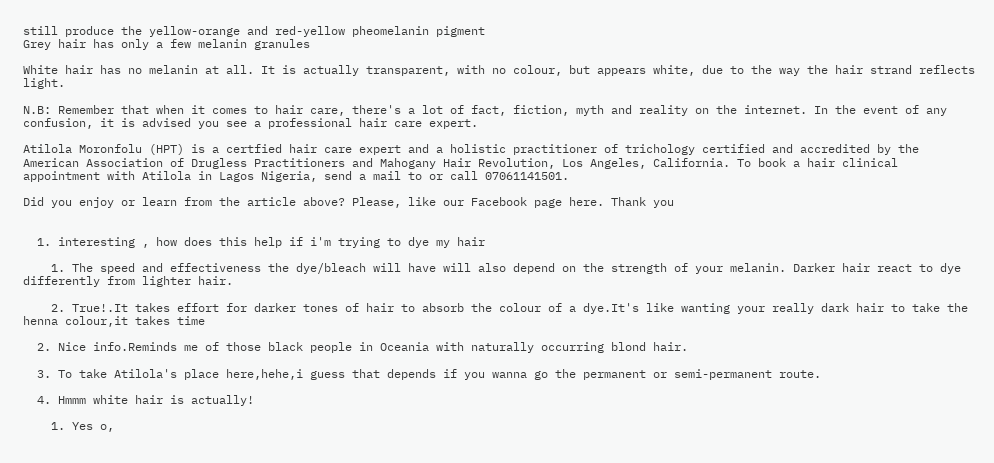still produce the yellow-orange and red-yellow pheomelanin pigment
Grey hair has only a few melanin granules

White hair has no melanin at all. It is actually transparent, with no colour, but appears white, due to the way the hair strand reflects light.

N.B: Remember that when it comes to hair care, there's a lot of fact, fiction, myth and reality on the internet. In the event of any confusion, it is advised you see a professional hair care expert.

Atilola Moronfolu (HPT) is a certfied hair care expert and a holistic practitioner of trichology certified and accredited by the American Association of Drugless Practitioners and Mahogany Hair Revolution, Los Angeles, California. To book a hair clinical appointment with Atilola in Lagos Nigeria, send a mail to or call 07061141501.

Did you enjoy or learn from the article above? Please, like our Facebook page here. Thank you


  1. interesting , how does this help if i'm trying to dye my hair

    1. The speed and effectiveness the dye/bleach will have will also depend on the strength of your melanin. Darker hair react to dye differently from lighter hair.

    2. True!.It takes effort for darker tones of hair to absorb the colour of a dye.It's like wanting your really dark hair to take the henna colour,it takes time

  2. Nice info.Reminds me of those black people in Oceania with naturally occurring blond hair.

  3. To take Atilola's place here,hehe,i guess that depends if you wanna go the permanent or semi-permanent route.

  4. Hmmm white hair is actually!

    1. Yes o,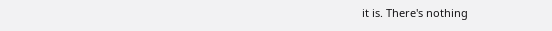it is. There's nothing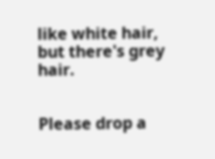like white hair, but there's grey hair.


Please drop a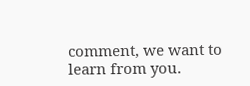comment, we want to learn from you.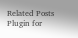Related Posts Plugin for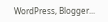WordPress, Blogger...